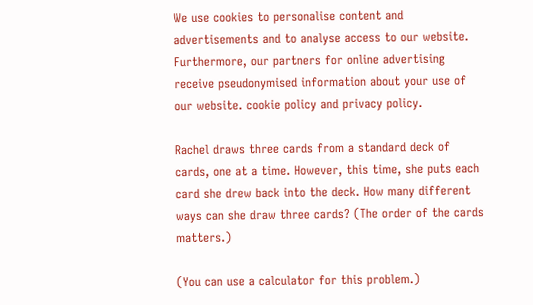We use cookies to personalise content and advertisements and to analyse access to our website. Furthermore, our partners for online advertising receive pseudonymised information about your use of our website. cookie policy and privacy policy.

Rachel draws three cards from a standard deck of cards, one at a time. However, this time, she puts each card she drew back into the deck. How many different ways can she draw three cards? (The order of the cards matters.)

(You can use a calculator for this problem.)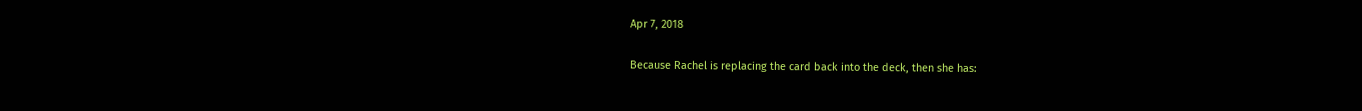Apr 7, 2018

Because Rachel is replacing the card back into the deck, then she has: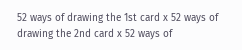52 ways of drawing the 1st card x 52 ways of drawing the 2nd card x 52 ways of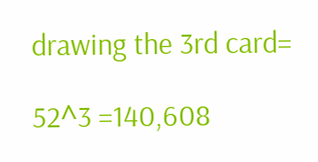drawing the 3rd card=

52^3 =140,608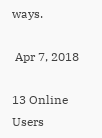ways.

 Apr 7, 2018

13 Online Users